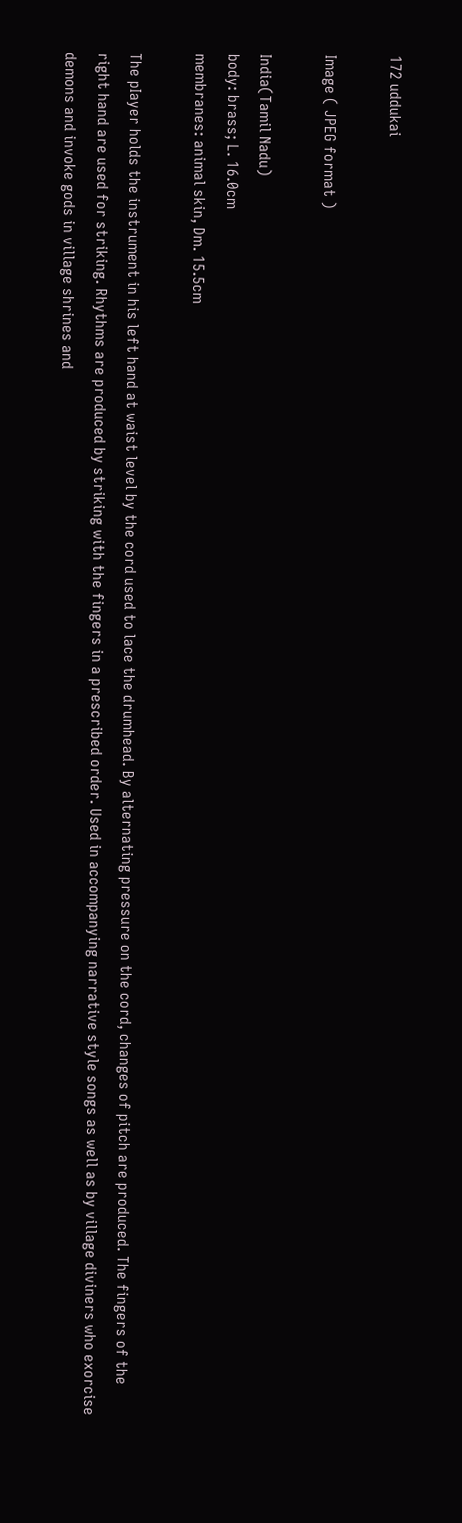172 uddukai

Image ( JPEG format )

India(Tamil Nadu)
body: brass; L. 16.0cm
membranes: animal skin, Dm. 15.5cm

The pIayer holds the instrument in his left hand at waist level by the cord used to lace the drumhead. By alternating pressure on the cord, changes of pitch are produced. The fingers of the right hand are used for striking. Rhythms are produced by striking with the fingers in a prescribed order. Used in accompanying narrative style songs as well as by village diviners who exorcise demons and invoke gods in village shrines and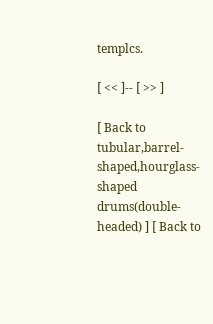templcs.

[ << ]-- [ >> ]

[ Back to tubular,barrel-shaped,hourglass-shaped drums(double-headed) ] [ Back to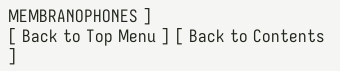MEMBRANOPHONES ]
[ Back to Top Menu ] [ Back to Contents ]